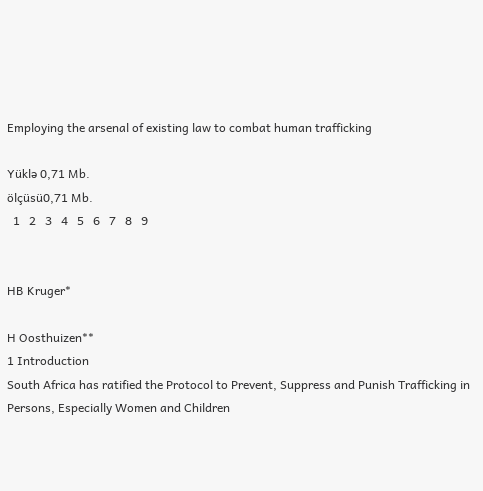Employing the arsenal of existing law to combat human trafficking

Yüklə 0,71 Mb.
ölçüsü0,71 Mb.
  1   2   3   4   5   6   7   8   9


HB Kruger*

H Oosthuizen**
1 Introduction
South Africa has ratified the Protocol to Prevent, Suppress and Punish Trafficking in Persons, Especially Women and Children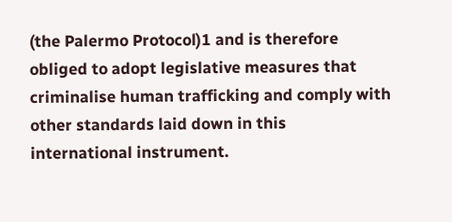(the Palermo Protocol)1 and is therefore obliged to adopt legislative measures that criminalise human trafficking and comply with other standards laid down in this international instrument.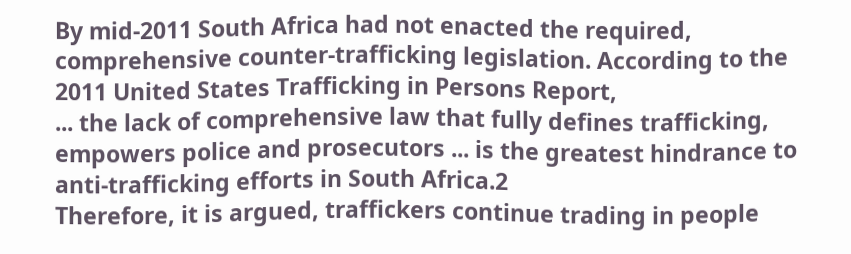By mid-2011 South Africa had not enacted the required, comprehensive counter-trafficking legislation. According to the 2011 United States Trafficking in Persons Report,
... the lack of comprehensive law that fully defines trafficking, empowers police and prosecutors ... is the greatest hindrance to anti-trafficking efforts in South Africa.2
Therefore, it is argued, traffickers continue trading in people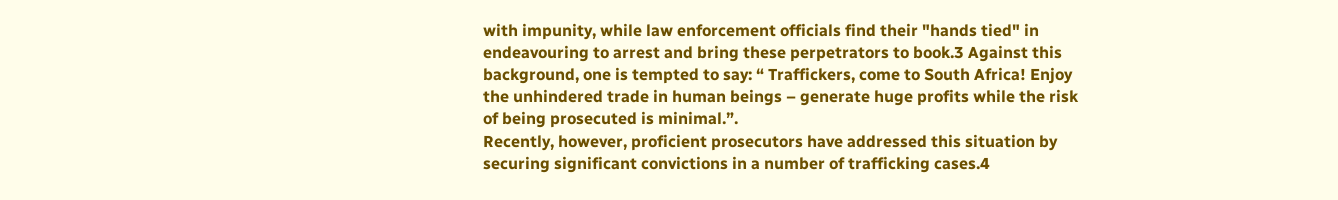with impunity, while law enforcement officials find their "hands tied" in endeavouring to arrest and bring these perpetrators to book.3 Against this background, one is tempted to say: “ Traffickers, come to South Africa! Enjoy the unhindered trade in human beings – generate huge profits while the risk of being prosecuted is minimal.”.
Recently, however, proficient prosecutors have addressed this situation by securing significant convictions in a number of trafficking cases.4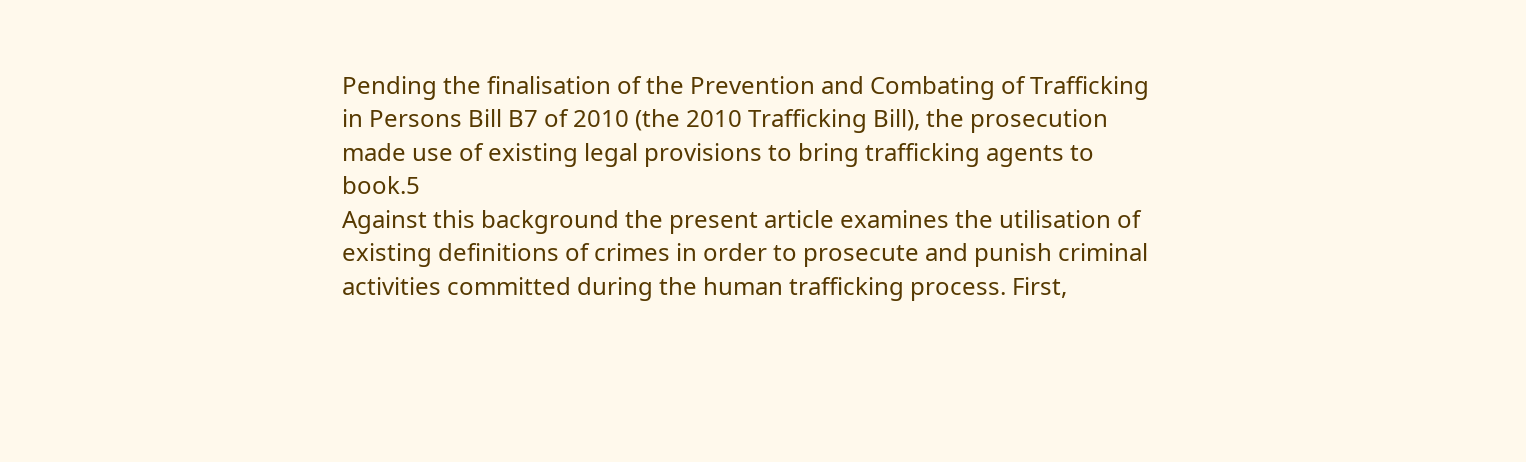Pending the finalisation of the Prevention and Combating of Trafficking in Persons Bill B7 of 2010 (the 2010 Trafficking Bill), the prosecution made use of existing legal provisions to bring trafficking agents to book.5
Against this background the present article examines the utilisation of existing definitions of crimes in order to prosecute and punish criminal activities committed during the human trafficking process. First,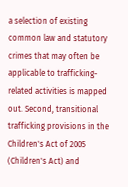a selection of existing common law and statutory crimes that may often be applicable to trafficking-related activities is mapped out. Second, transitional trafficking provisions in the Children's Act of 2005 (Children's Act) and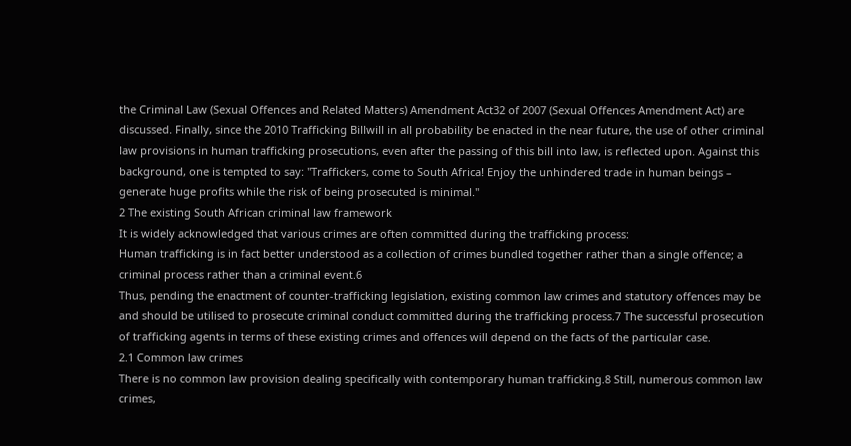the Criminal Law (Sexual Offences and Related Matters) Amendment Act32 of 2007 (Sexual Offences Amendment Act) are discussed. Finally, since the 2010 Trafficking Billwill in all probability be enacted in the near future, the use of other criminal law provisions in human trafficking prosecutions, even after the passing of this bill into law, is reflected upon. Against this background, one is tempted to say: "Traffickers, come to South Africa! Enjoy the unhindered trade in human beings – generate huge profits while the risk of being prosecuted is minimal."
2 The existing South African criminal law framework
It is widely acknowledged that various crimes are often committed during the trafficking process:
Human trafficking is in fact better understood as a collection of crimes bundled together rather than a single offence; a criminal process rather than a criminal event.6
Thus, pending the enactment of counter-trafficking legislation, existing common law crimes and statutory offences may be and should be utilised to prosecute criminal conduct committed during the trafficking process.7 The successful prosecution of trafficking agents in terms of these existing crimes and offences will depend on the facts of the particular case.
2.1 Common law crimes
There is no common law provision dealing specifically with contemporary human trafficking.8 Still, numerous common law crimes,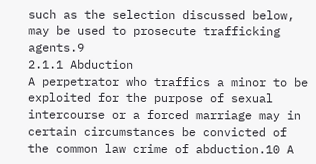such as the selection discussed below, may be used to prosecute trafficking agents.9
2.1.1 Abduction
A perpetrator who traffics a minor to be exploited for the purpose of sexual intercourse or a forced marriage may in certain circumstances be convicted of the common law crime of abduction.10 A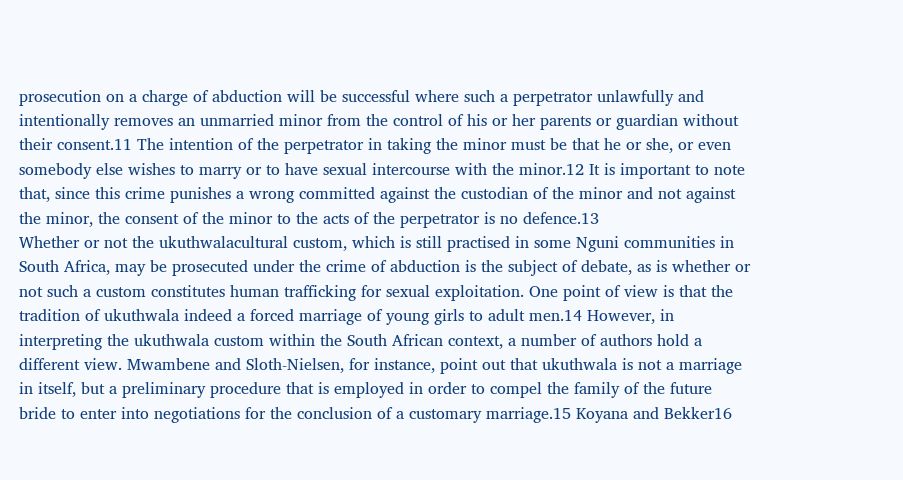prosecution on a charge of abduction will be successful where such a perpetrator unlawfully and intentionally removes an unmarried minor from the control of his or her parents or guardian without their consent.11 The intention of the perpetrator in taking the minor must be that he or she, or even somebody else wishes to marry or to have sexual intercourse with the minor.12 It is important to note that, since this crime punishes a wrong committed against the custodian of the minor and not against the minor, the consent of the minor to the acts of the perpetrator is no defence.13
Whether or not the ukuthwalacultural custom, which is still practised in some Nguni communities in South Africa, may be prosecuted under the crime of abduction is the subject of debate, as is whether or not such a custom constitutes human trafficking for sexual exploitation. One point of view is that the tradition of ukuthwala indeed a forced marriage of young girls to adult men.14 However, in interpreting the ukuthwala custom within the South African context, a number of authors hold a different view. Mwambene and Sloth-Nielsen, for instance, point out that ukuthwala is not a marriage in itself, but a preliminary procedure that is employed in order to compel the family of the future bride to enter into negotiations for the conclusion of a customary marriage.15 Koyana and Bekker16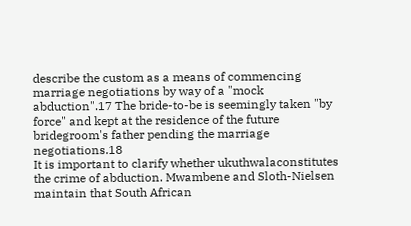describe the custom as a means of commencing marriage negotiations by way of a "mock abduction".17 The bride-to-be is seemingly taken "by force" and kept at the residence of the future bridegroom's father pending the marriage negotiations.18
It is important to clarify whether ukuthwalaconstitutes the crime of abduction. Mwambene and Sloth-Nielsen maintain that South African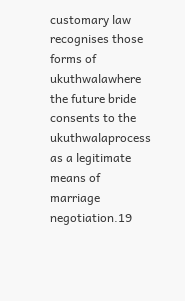customary law recognises those forms of ukuthwalawhere the future bride consents to the ukuthwalaprocess as a legitimate means of marriage negotiation.19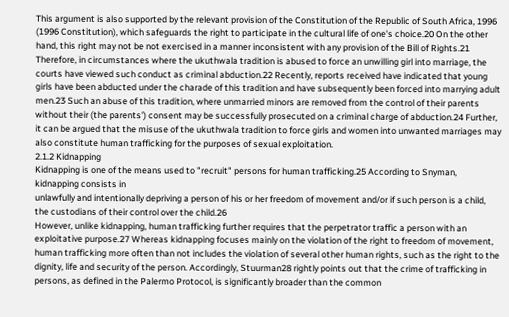This argument is also supported by the relevant provision of the Constitution of the Republic of South Africa, 1996 (1996 Constitution), which safeguards the right to participate in the cultural life of one's choice.20 On the other hand, this right may not be not exercised in a manner inconsistent with any provision of the Bill of Rights.21 Therefore, in circumstances where the ukuthwala tradition is abused to force an unwilling girl into marriage, the courts have viewed such conduct as criminal abduction.22 Recently, reports received have indicated that young girls have been abducted under the charade of this tradition and have subsequently been forced into marrying adult men.23 Such an abuse of this tradition, where unmarried minors are removed from the control of their parents without their (the parents') consent may be successfully prosecuted on a criminal charge of abduction.24 Further, it can be argued that the misuse of the ukuthwala tradition to force girls and women into unwanted marriages may also constitute human trafficking for the purposes of sexual exploitation.
2.1.2 Kidnapping
Kidnapping is one of the means used to "recruit" persons for human trafficking.25 According to Snyman, kidnapping consists in
unlawfully and intentionally depriving a person of his or her freedom of movement and/or if such person is a child, the custodians of their control over the child.26
However, unlike kidnapping, human trafficking further requires that the perpetrator traffic a person with an exploitative purpose.27 Whereas kidnapping focuses mainly on the violation of the right to freedom of movement, human trafficking more often than not includes the violation of several other human rights, such as the right to the dignity, life and security of the person. Accordingly, Stuurman28 rightly points out that the crime of trafficking in persons, as defined in the Palermo Protocol, is significantly broader than the common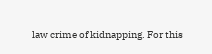law crime of kidnapping. For this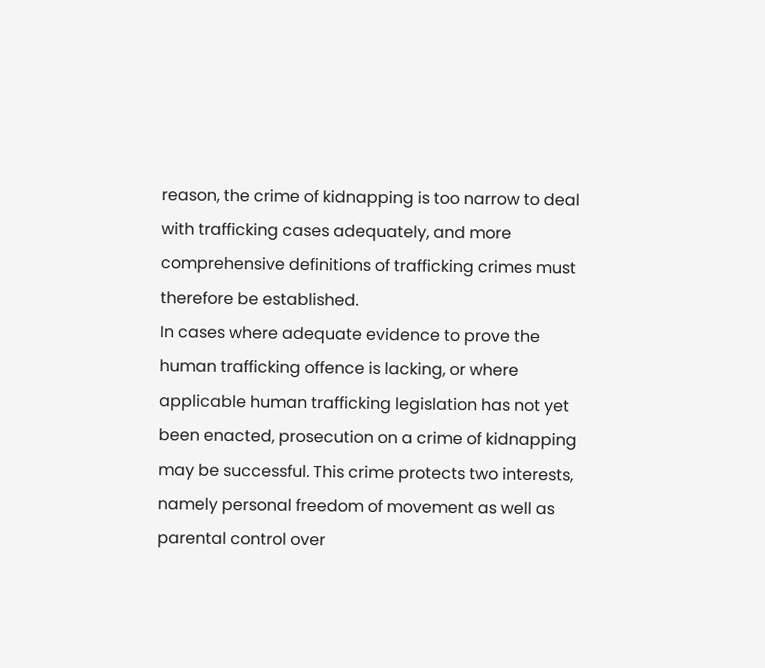reason, the crime of kidnapping is too narrow to deal with trafficking cases adequately, and more comprehensive definitions of trafficking crimes must therefore be established.
In cases where adequate evidence to prove the human trafficking offence is lacking, or where applicable human trafficking legislation has not yet been enacted, prosecution on a crime of kidnapping may be successful. This crime protects two interests, namely personal freedom of movement as well as parental control over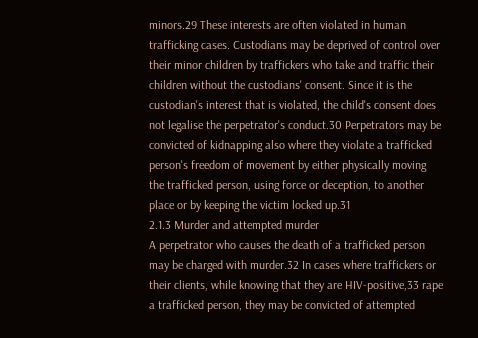minors.29 These interests are often violated in human trafficking cases. Custodians may be deprived of control over their minor children by traffickers who take and traffic their children without the custodians' consent. Since it is the custodian's interest that is violated, the child's consent does not legalise the perpetrator's conduct.30 Perpetrators may be convicted of kidnapping also where they violate a trafficked person's freedom of movement by either physically moving the trafficked person, using force or deception, to another place or by keeping the victim locked up.31
2.1.3 Murder and attempted murder
A perpetrator who causes the death of a trafficked person may be charged with murder.32 In cases where traffickers or their clients, while knowing that they are HIV-positive,33 rape a trafficked person, they may be convicted of attempted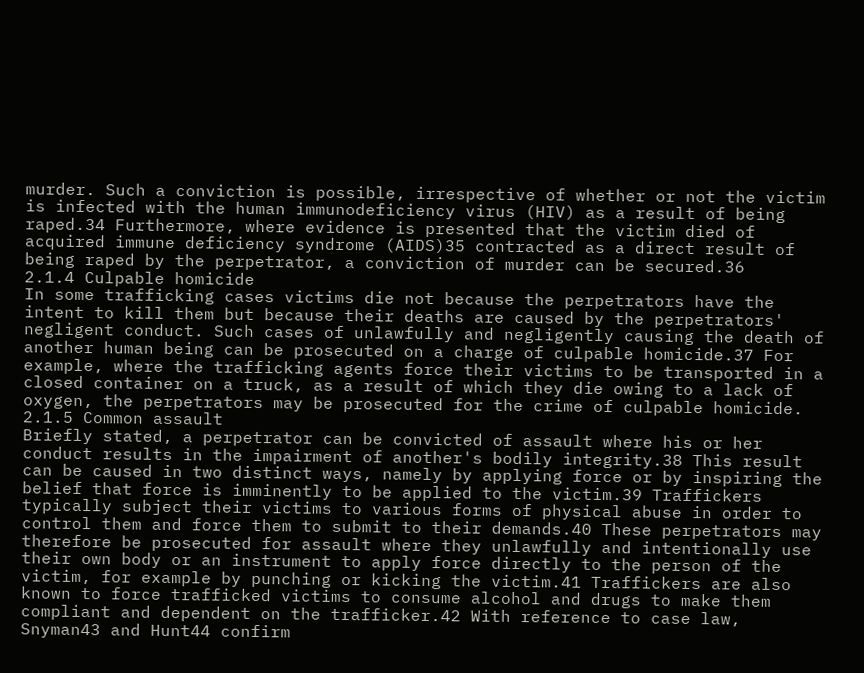murder. Such a conviction is possible, irrespective of whether or not the victim is infected with the human immunodeficiency virus (HIV) as a result of being raped.34 Furthermore, where evidence is presented that the victim died of acquired immune deficiency syndrome (AIDS)35 contracted as a direct result of being raped by the perpetrator, a conviction of murder can be secured.36
2.1.4 Culpable homicide
In some trafficking cases victims die not because the perpetrators have the intent to kill them but because their deaths are caused by the perpetrators' negligent conduct. Such cases of unlawfully and negligently causing the death of another human being can be prosecuted on a charge of culpable homicide.37 For example, where the trafficking agents force their victims to be transported in a closed container on a truck, as a result of which they die owing to a lack of oxygen, the perpetrators may be prosecuted for the crime of culpable homicide.
2.1.5 Common assault
Briefly stated, a perpetrator can be convicted of assault where his or her conduct results in the impairment of another's bodily integrity.38 This result can be caused in two distinct ways, namely by applying force or by inspiring the belief that force is imminently to be applied to the victim.39 Traffickers typically subject their victims to various forms of physical abuse in order to control them and force them to submit to their demands.40 These perpetrators may therefore be prosecuted for assault where they unlawfully and intentionally use their own body or an instrument to apply force directly to the person of the victim, for example by punching or kicking the victim.41 Traffickers are also known to force trafficked victims to consume alcohol and drugs to make them compliant and dependent on the trafficker.42 With reference to case law, Snyman43 and Hunt44 confirm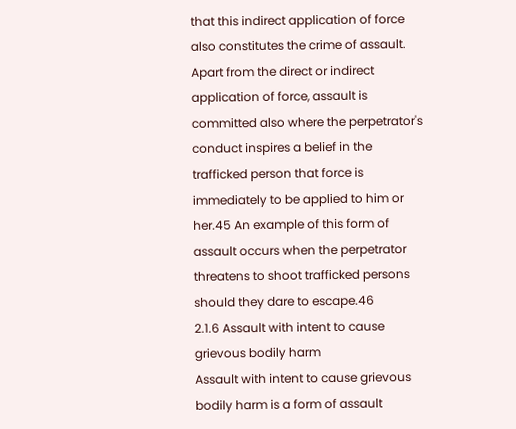that this indirect application of force also constitutes the crime of assault.
Apart from the direct or indirect application of force, assault is committed also where the perpetrator's conduct inspires a belief in the trafficked person that force is immediately to be applied to him or her.45 An example of this form of assault occurs when the perpetrator threatens to shoot trafficked persons should they dare to escape.46
2.1.6 Assault with intent to cause grievous bodily harm
Assault with intent to cause grievous bodily harm is a form of assault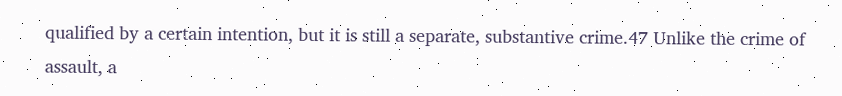qualified by a certain intention, but it is still a separate, substantive crime.47 Unlike the crime of assault, a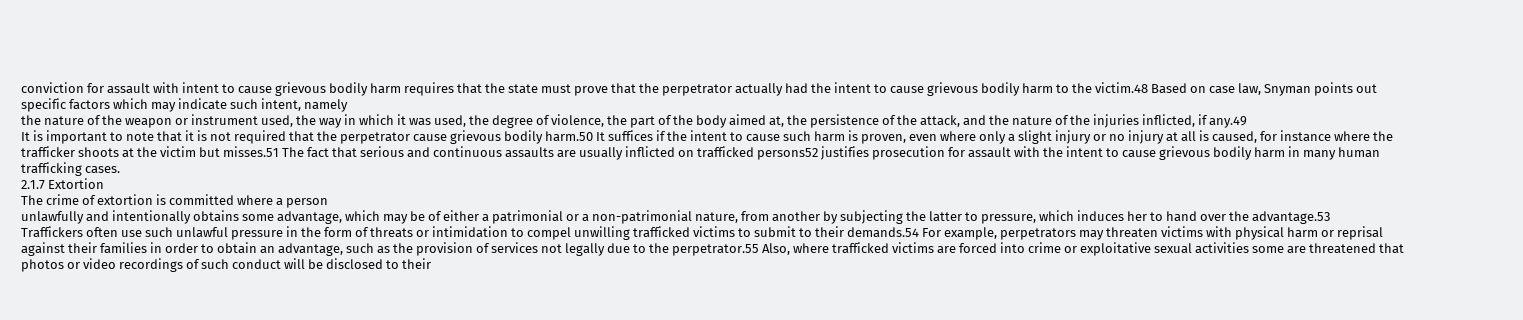conviction for assault with intent to cause grievous bodily harm requires that the state must prove that the perpetrator actually had the intent to cause grievous bodily harm to the victim.48 Based on case law, Snyman points out specific factors which may indicate such intent, namely
the nature of the weapon or instrument used, the way in which it was used, the degree of violence, the part of the body aimed at, the persistence of the attack, and the nature of the injuries inflicted, if any.49
It is important to note that it is not required that the perpetrator cause grievous bodily harm.50 It suffices if the intent to cause such harm is proven, even where only a slight injury or no injury at all is caused, for instance where the trafficker shoots at the victim but misses.51 The fact that serious and continuous assaults are usually inflicted on trafficked persons52 justifies prosecution for assault with the intent to cause grievous bodily harm in many human trafficking cases.
2.1.7 Extortion
The crime of extortion is committed where a person
unlawfully and intentionally obtains some advantage, which may be of either a patrimonial or a non-patrimonial nature, from another by subjecting the latter to pressure, which induces her to hand over the advantage.53
Traffickers often use such unlawful pressure in the form of threats or intimidation to compel unwilling trafficked victims to submit to their demands.54 For example, perpetrators may threaten victims with physical harm or reprisal against their families in order to obtain an advantage, such as the provision of services not legally due to the perpetrator.55 Also, where trafficked victims are forced into crime or exploitative sexual activities some are threatened that photos or video recordings of such conduct will be disclosed to their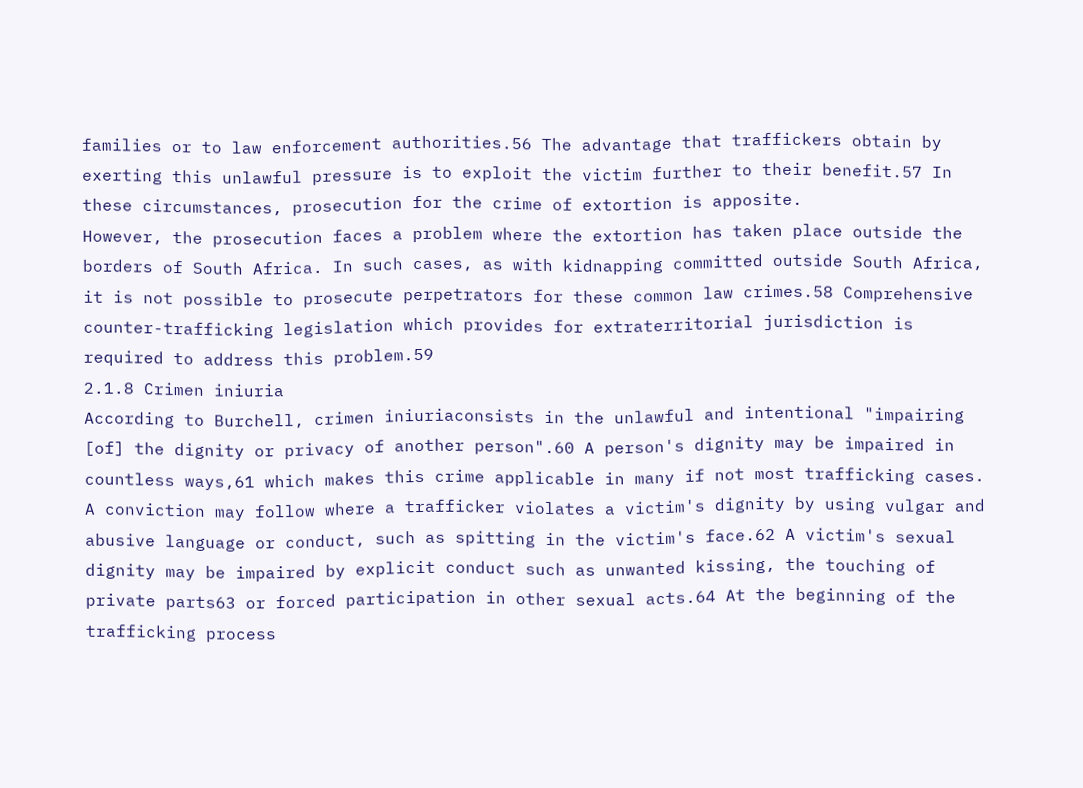families or to law enforcement authorities.56 The advantage that traffickers obtain by exerting this unlawful pressure is to exploit the victim further to their benefit.57 In these circumstances, prosecution for the crime of extortion is apposite.
However, the prosecution faces a problem where the extortion has taken place outside the borders of South Africa. In such cases, as with kidnapping committed outside South Africa, it is not possible to prosecute perpetrators for these common law crimes.58 Comprehensive counter-trafficking legislation which provides for extraterritorial jurisdiction is required to address this problem.59
2.1.8 Crimen iniuria
According to Burchell, crimen iniuriaconsists in the unlawful and intentional "impairing [of] the dignity or privacy of another person".60 A person's dignity may be impaired in countless ways,61 which makes this crime applicable in many if not most trafficking cases. A conviction may follow where a trafficker violates a victim's dignity by using vulgar and abusive language or conduct, such as spitting in the victim's face.62 A victim's sexual dignity may be impaired by explicit conduct such as unwanted kissing, the touching of private parts63 or forced participation in other sexual acts.64 At the beginning of the trafficking process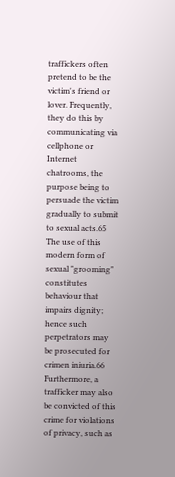traffickers often pretend to be the victim's friend or lover. Frequently, they do this by communicating via cellphone or Internet chatrooms, the purpose being to persuade the victim gradually to submit to sexual acts.65 The use of this modern form of sexual "grooming" constitutes behaviour that impairs dignity; hence such perpetrators may be prosecuted for crimen iniuria.66 Furthermore, a trafficker may also be convicted of this crime for violations of privacy, such as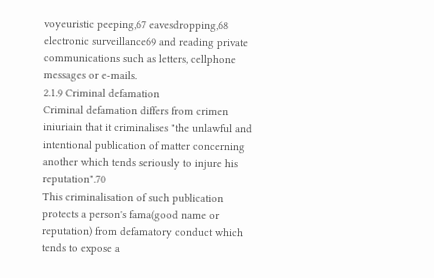voyeuristic peeping,67 eavesdropping,68 electronic surveillance69 and reading private communications such as letters, cellphone messages or e-mails.
2.1.9 Criminal defamation
Criminal defamation differs from crimen iniuriain that it criminalises "the unlawful and intentional publication of matter concerning another which tends seriously to injure his reputation".70
This criminalisation of such publication protects a person's fama(good name or reputation) from defamatory conduct which tends to expose a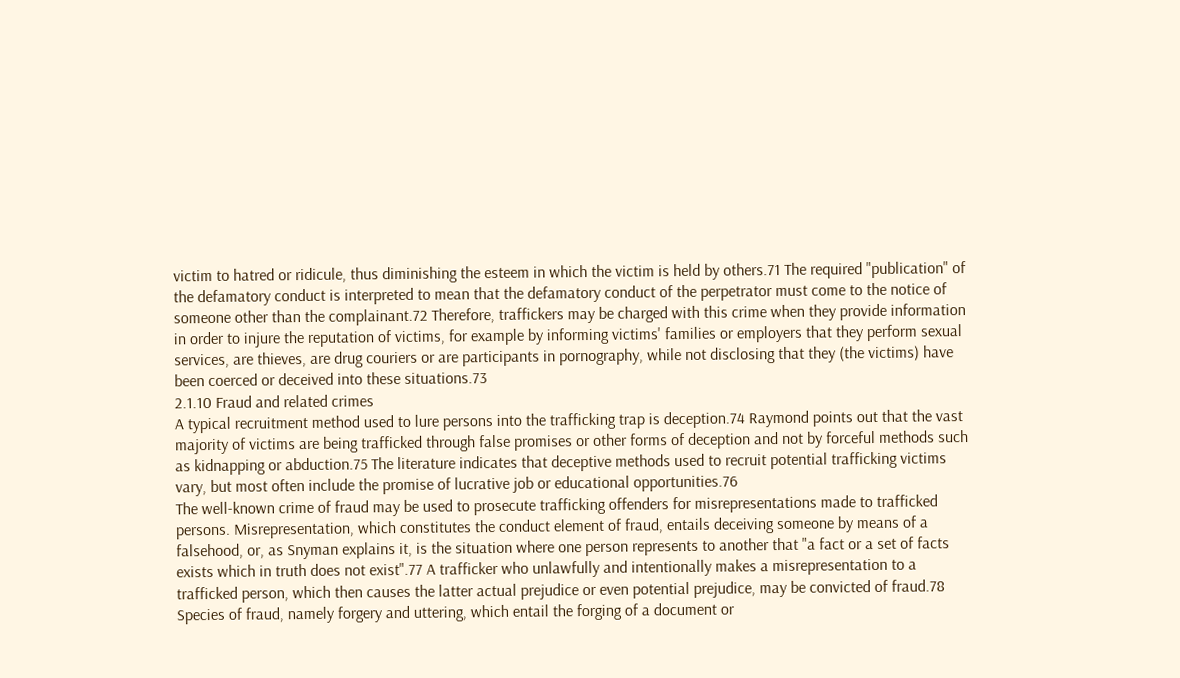victim to hatred or ridicule, thus diminishing the esteem in which the victim is held by others.71 The required "publication" of the defamatory conduct is interpreted to mean that the defamatory conduct of the perpetrator must come to the notice of someone other than the complainant.72 Therefore, traffickers may be charged with this crime when they provide information in order to injure the reputation of victims, for example by informing victims' families or employers that they perform sexual services, are thieves, are drug couriers or are participants in pornography, while not disclosing that they (the victims) have been coerced or deceived into these situations.73
2.1.10 Fraud and related crimes
A typical recruitment method used to lure persons into the trafficking trap is deception.74 Raymond points out that the vast majority of victims are being trafficked through false promises or other forms of deception and not by forceful methods such as kidnapping or abduction.75 The literature indicates that deceptive methods used to recruit potential trafficking victims vary, but most often include the promise of lucrative job or educational opportunities.76
The well-known crime of fraud may be used to prosecute trafficking offenders for misrepresentations made to trafficked persons. Misrepresentation, which constitutes the conduct element of fraud, entails deceiving someone by means of a falsehood, or, as Snyman explains it, is the situation where one person represents to another that "a fact or a set of facts exists which in truth does not exist".77 A trafficker who unlawfully and intentionally makes a misrepresentation to a trafficked person, which then causes the latter actual prejudice or even potential prejudice, may be convicted of fraud.78 Species of fraud, namely forgery and uttering, which entail the forging of a document or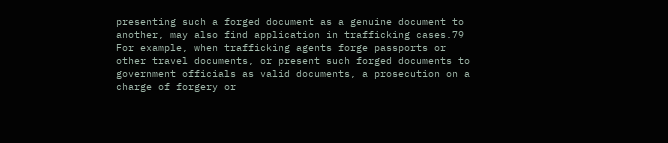presenting such a forged document as a genuine document to another, may also find application in trafficking cases.79 For example, when trafficking agents forge passports or other travel documents, or present such forged documents to government officials as valid documents, a prosecution on a charge of forgery or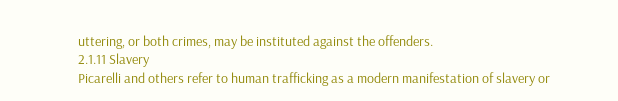uttering, or both crimes, may be instituted against the offenders.
2.1.11 Slavery
Picarelli and others refer to human trafficking as a modern manifestation of slavery or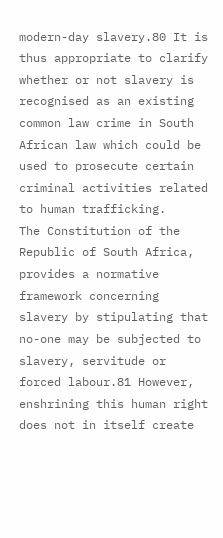modern-day slavery.80 It is thus appropriate to clarify whether or not slavery is recognised as an existing common law crime in South African law which could be used to prosecute certain criminal activities related to human trafficking.
The Constitution of the Republic of South Africa, provides a normative framework concerning slavery by stipulating that no-one may be subjected to slavery, servitude or forced labour.81 However, enshrining this human right does not in itself create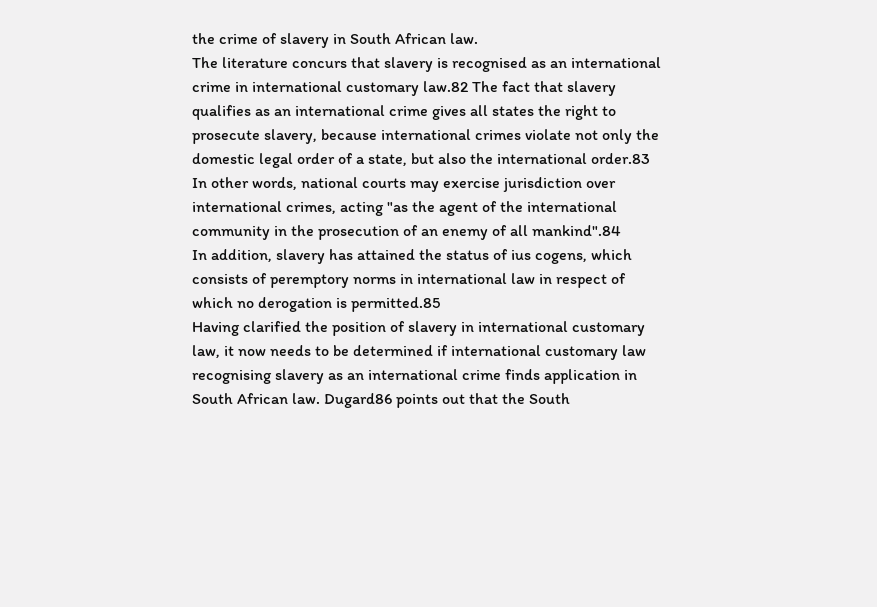the crime of slavery in South African law.
The literature concurs that slavery is recognised as an international crime in international customary law.82 The fact that slavery qualifies as an international crime gives all states the right to prosecute slavery, because international crimes violate not only the domestic legal order of a state, but also the international order.83 In other words, national courts may exercise jurisdiction over international crimes, acting "as the agent of the international community in the prosecution of an enemy of all mankind".84
In addition, slavery has attained the status of ius cogens, which consists of peremptory norms in international law in respect of which no derogation is permitted.85
Having clarified the position of slavery in international customary law, it now needs to be determined if international customary law recognising slavery as an international crime finds application in South African law. Dugard86 points out that the South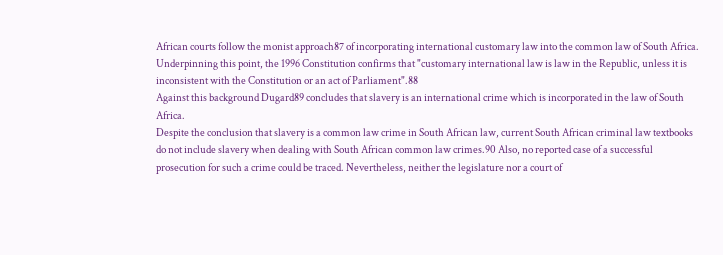African courts follow the monist approach87 of incorporating international customary law into the common law of South Africa. Underpinning this point, the 1996 Constitution confirms that "customary international law is law in the Republic, unless it is inconsistent with the Constitution or an act of Parliament".88
Against this background Dugard89 concludes that slavery is an international crime which is incorporated in the law of South Africa.
Despite the conclusion that slavery is a common law crime in South African law, current South African criminal law textbooks do not include slavery when dealing with South African common law crimes.90 Also, no reported case of a successful prosecution for such a crime could be traced. Nevertheless, neither the legislature nor a court of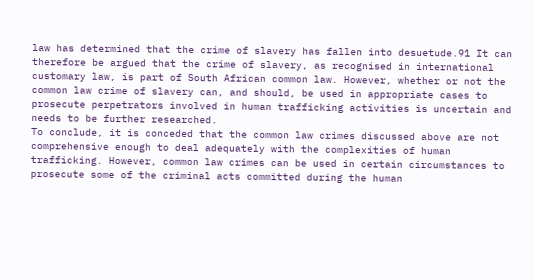law has determined that the crime of slavery has fallen into desuetude.91 It can therefore be argued that the crime of slavery, as recognised in international customary law, is part of South African common law. However, whether or not the common law crime of slavery can, and should, be used in appropriate cases to prosecute perpetrators involved in human trafficking activities is uncertain and needs to be further researched.
To conclude, it is conceded that the common law crimes discussed above are not comprehensive enough to deal adequately with the complexities of human trafficking. However, common law crimes can be used in certain circumstances to prosecute some of the criminal acts committed during the human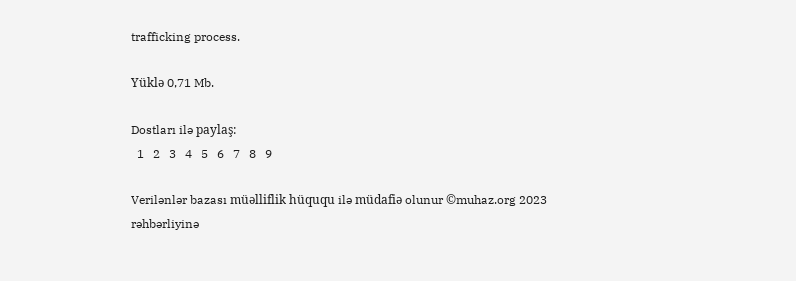trafficking process.

Yüklə 0,71 Mb.

Dostları ilə paylaş:
  1   2   3   4   5   6   7   8   9

Verilənlər bazası müəlliflik hüququ ilə müdafiə olunur ©muhaz.org 2023
rəhbərliyinə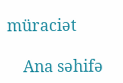müraciət

    Ana səhifə